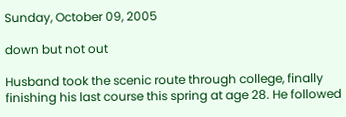Sunday, October 09, 2005

down but not out

Husband took the scenic route through college, finally finishing his last course this spring at age 28. He followed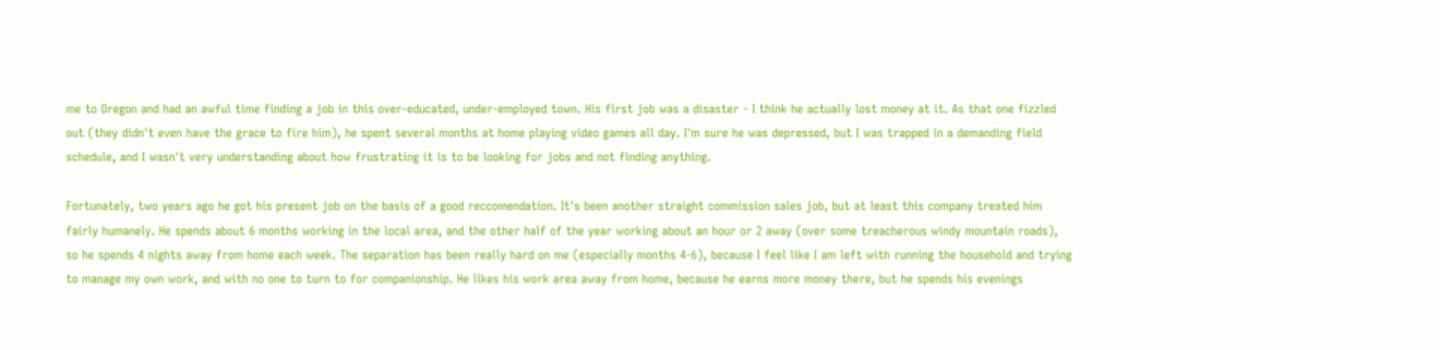me to Oregon and had an awful time finding a job in this over-educated, under-employed town. His first job was a disaster - I think he actually lost money at it. As that one fizzled out (they didn't even have the grace to fire him), he spent several months at home playing video games all day. I'm sure he was depressed, but I was trapped in a demanding field schedule, and I wasn't very understanding about how frustrating it is to be looking for jobs and not finding anything.

Fortunately, two years ago he got his present job on the basis of a good reccomendation. It's been another straight commission sales job, but at least this company treated him fairly humanely. He spends about 6 months working in the local area, and the other half of the year working about an hour or 2 away (over some treacherous windy mountain roads), so he spends 4 nights away from home each week. The separation has been really hard on me (especially months 4-6), because I feel like I am left with running the household and trying to manage my own work, and with no one to turn to for companionship. He likes his work area away from home, because he earns more money there, but he spends his evenings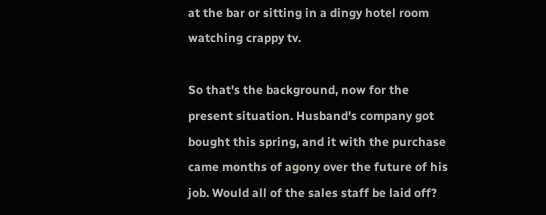at the bar or sitting in a dingy hotel room watching crappy tv.

So that's the background, now for the present situation. Husband's company got bought this spring, and it with the purchase came months of agony over the future of his job. Would all of the sales staff be laid off?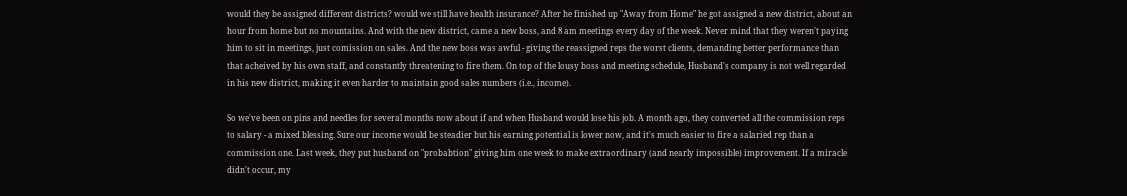would they be assigned different districts? would we still have health insurance? After he finished up "Away from Home" he got assigned a new district, about an hour from home but no mountains. And with the new district, came a new boss, and 8 am meetings every day of the week. Never mind that they weren't paying him to sit in meetings, just comission on sales. And the new boss was awful - giving the reassigned reps the worst clients, demanding better performance than that acheived by his own staff, and constantly threatening to fire them. On top of the lousy boss and meeting schedule, Husband's company is not well regarded in his new district, making it even harder to maintain good sales numbers (i.e., income).

So we've been on pins and needles for several months now about if and when Husband would lose his job. A month ago, they converted all the commission reps to salary - a mixed blessing. Sure our income would be steadier but his earning potential is lower now, and it's much easier to fire a salaried rep than a commission one. Last week, they put husband on "probabtion" giving him one week to make extraordinary (and nearly impossible) improvement. If a miracle didn't occur, my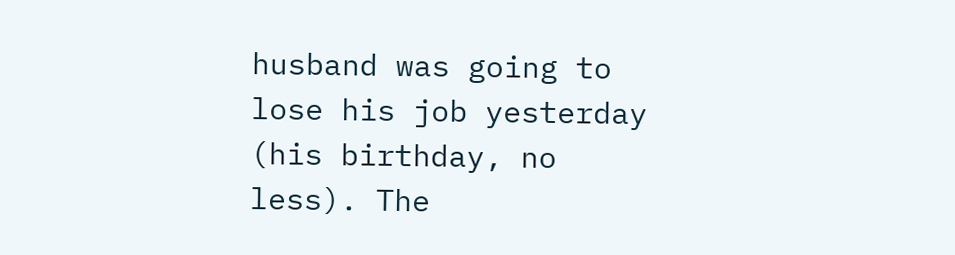husband was going to lose his job yesterday (his birthday, no less). The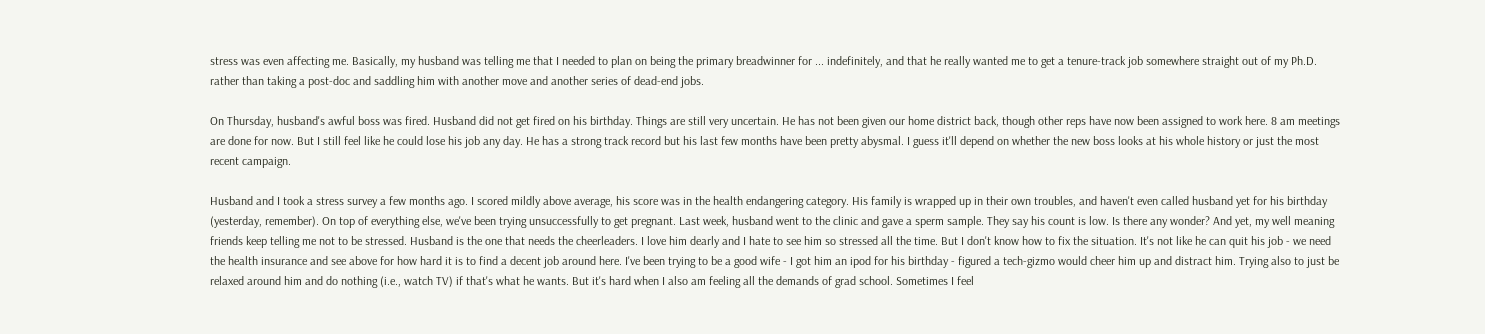stress was even affecting me. Basically, my husband was telling me that I needed to plan on being the primary breadwinner for ... indefinitely, and that he really wanted me to get a tenure-track job somewhere straight out of my Ph.D. rather than taking a post-doc and saddling him with another move and another series of dead-end jobs.

On Thursday, husband's awful boss was fired. Husband did not get fired on his birthday. Things are still very uncertain. He has not been given our home district back, though other reps have now been assigned to work here. 8 am meetings are done for now. But I still feel like he could lose his job any day. He has a strong track record but his last few months have been pretty abysmal. I guess it'll depend on whether the new boss looks at his whole history or just the most recent campaign.

Husband and I took a stress survey a few months ago. I scored mildly above average, his score was in the health endangering category. His family is wrapped up in their own troubles, and haven't even called husband yet for his birthday (yesterday, remember). On top of everything else, we've been trying unsuccessfully to get pregnant. Last week, husband went to the clinic and gave a sperm sample. They say his count is low. Is there any wonder? And yet, my well meaning friends keep telling me not to be stressed. Husband is the one that needs the cheerleaders. I love him dearly and I hate to see him so stressed all the time. But I don't know how to fix the situation. It's not like he can quit his job - we need the health insurance and see above for how hard it is to find a decent job around here. I've been trying to be a good wife - I got him an ipod for his birthday - figured a tech-gizmo would cheer him up and distract him. Trying also to just be relaxed around him and do nothing (i.e., watch TV) if that's what he wants. But it's hard when I also am feeling all the demands of grad school. Sometimes I feel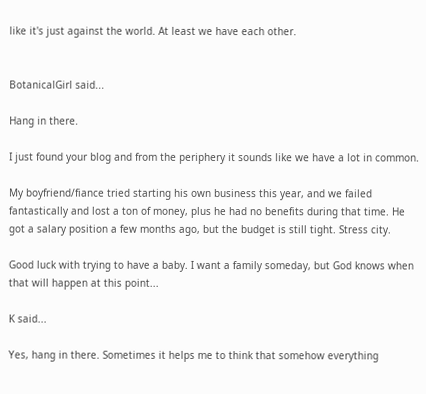like it's just against the world. At least we have each other.


BotanicalGirl said...

Hang in there.

I just found your blog and from the periphery it sounds like we have a lot in common.

My boyfriend/fiance tried starting his own business this year, and we failed fantastically and lost a ton of money, plus he had no benefits during that time. He got a salary position a few months ago, but the budget is still tight. Stress city.

Good luck with trying to have a baby. I want a family someday, but God knows when that will happen at this point...

K said...

Yes, hang in there. Sometimes it helps me to think that somehow everything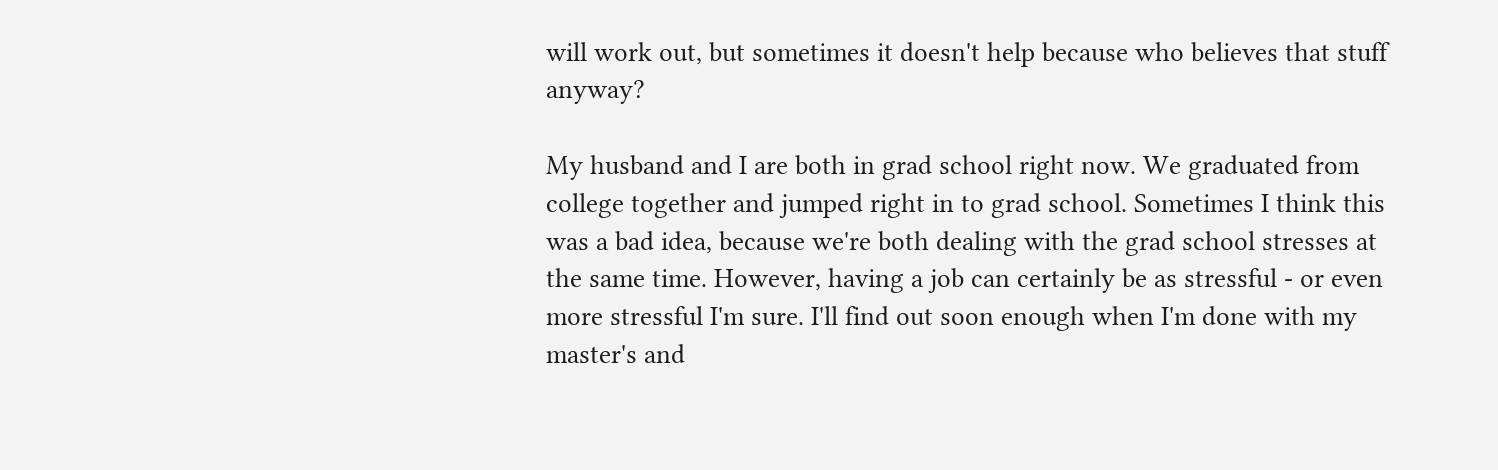will work out, but sometimes it doesn't help because who believes that stuff anyway?

My husband and I are both in grad school right now. We graduated from college together and jumped right in to grad school. Sometimes I think this was a bad idea, because we're both dealing with the grad school stresses at the same time. However, having a job can certainly be as stressful - or even more stressful I'm sure. I'll find out soon enough when I'm done with my master's and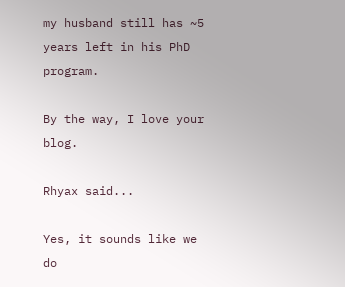my husband still has ~5 years left in his PhD program.

By the way, I love your blog.

Rhyax said...

Yes, it sounds like we do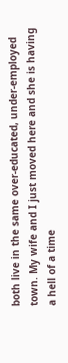both live in the same over-educated, under-employed town. My wife and I just moved here and she is having a hell of a time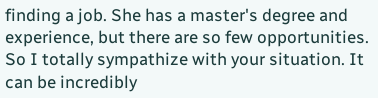finding a job. She has a master's degree and experience, but there are so few opportunities. So I totally sympathize with your situation. It can be incredibly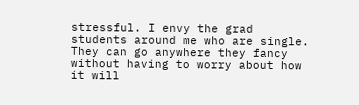stressful. I envy the grad students around me who are single. They can go anywhere they fancy without having to worry about how it will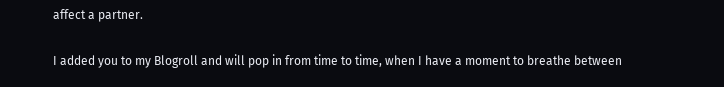affect a partner.

I added you to my Blogroll and will pop in from time to time, when I have a moment to breathe between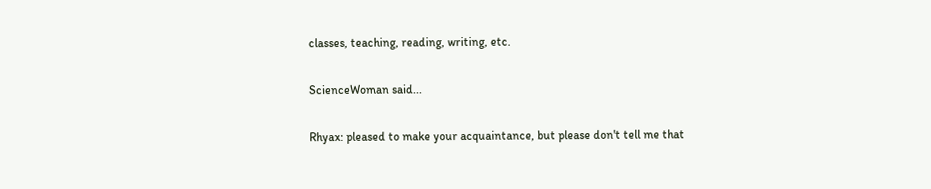classes, teaching, reading, writing, etc.

ScienceWoman said...

Rhyax: pleased to make your acquaintance, but please don't tell me that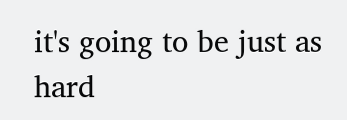it's going to be just as hard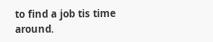to find a job tis time around.